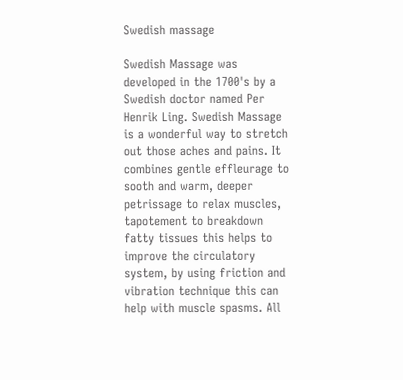Swedish massage

Swedish Massage was developed in the 1700's by a Swedish doctor named Per Henrik Ling. Swedish Massage is a wonderful way to stretch out those aches and pains. It combines gentle effleurage to sooth and warm, deeper petrissage to relax muscles, tapotement to breakdown fatty tissues this helps to improve the circulatory system, by using friction and vibration technique this can help with muscle spasms. All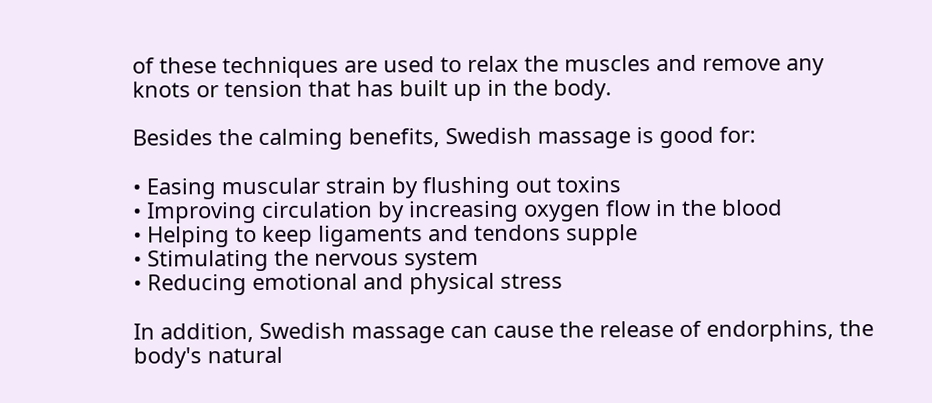of these techniques are used to relax the muscles and remove any knots or tension that has built up in the body.

Besides the calming benefits, Swedish massage is good for:

• Easing muscular strain by flushing out toxins
• Improving circulation by increasing oxygen flow in the blood
• Helping to keep ligaments and tendons supple
• Stimulating the nervous system
• Reducing emotional and physical stress

In addition, Swedish massage can cause the release of endorphins, the body's natural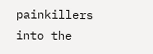painkillers into the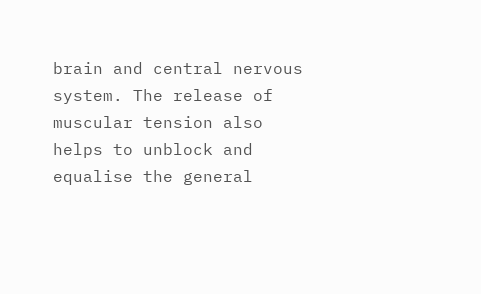brain and central nervous system. The release of muscular tension also helps to unblock and equalise the general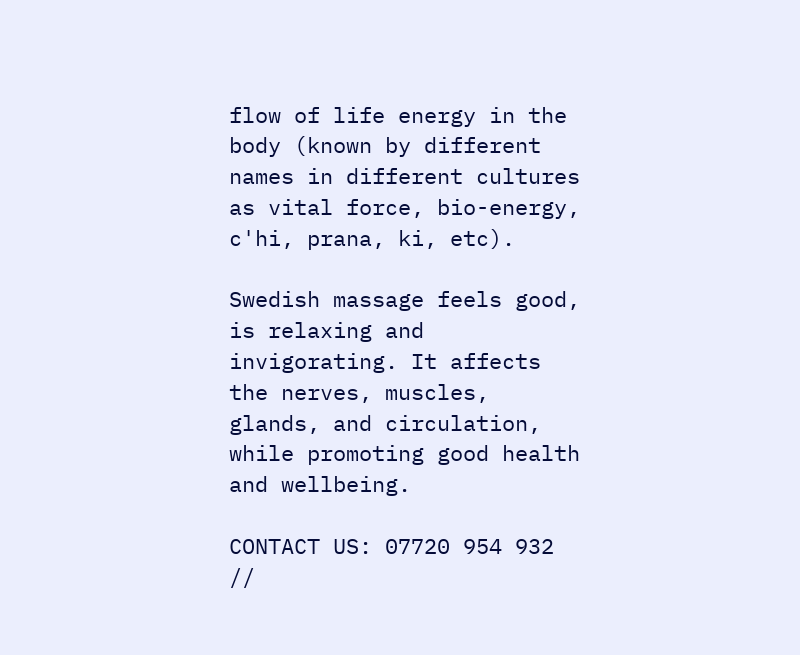flow of life energy in the body (known by different names in different cultures as vital force, bio-energy, c'hi, prana, ki, etc).

Swedish massage feels good, is relaxing and invigorating. It affects the nerves, muscles, glands, and circulation, while promoting good health and wellbeing.

CONTACT US: 07720 954 932 //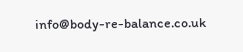info@body-re-balance.co.uk